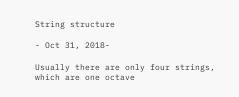String structure

- Oct 31, 2018-

Usually there are only four strings, which are one octave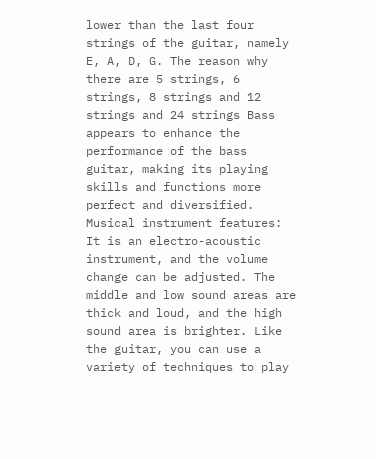lower than the last four strings of the guitar, namely E, A, D, G. The reason why there are 5 strings, 6 strings, 8 strings and 12 strings and 24 strings Bass appears to enhance the performance of the bass guitar, making its playing skills and functions more perfect and diversified. Musical instrument features: It is an electro-acoustic instrument, and the volume change can be adjusted. The middle and low sound areas are thick and loud, and the high sound area is brighter. Like the guitar, you can use a variety of techniques to play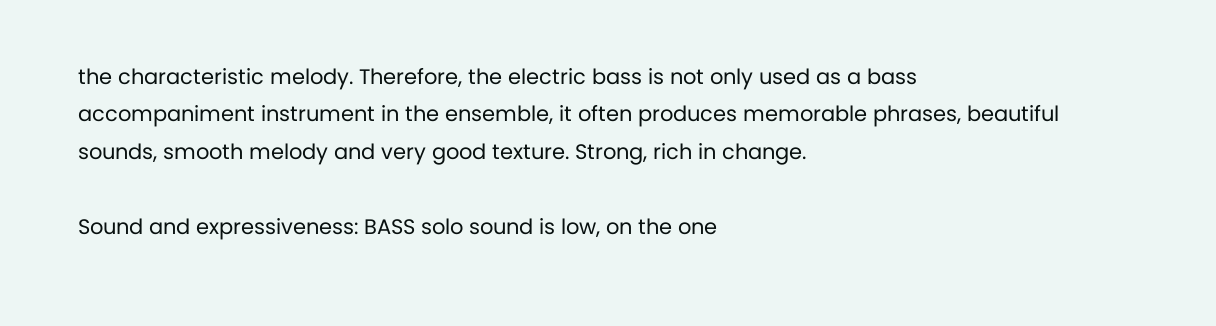the characteristic melody. Therefore, the electric bass is not only used as a bass accompaniment instrument in the ensemble, it often produces memorable phrases, beautiful sounds, smooth melody and very good texture. Strong, rich in change.

Sound and expressiveness: BASS solo sound is low, on the one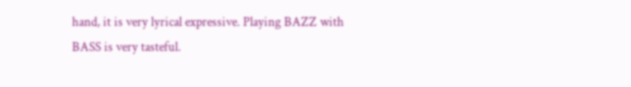hand, it is very lyrical expressive. Playing BAZZ with BASS is very tasteful.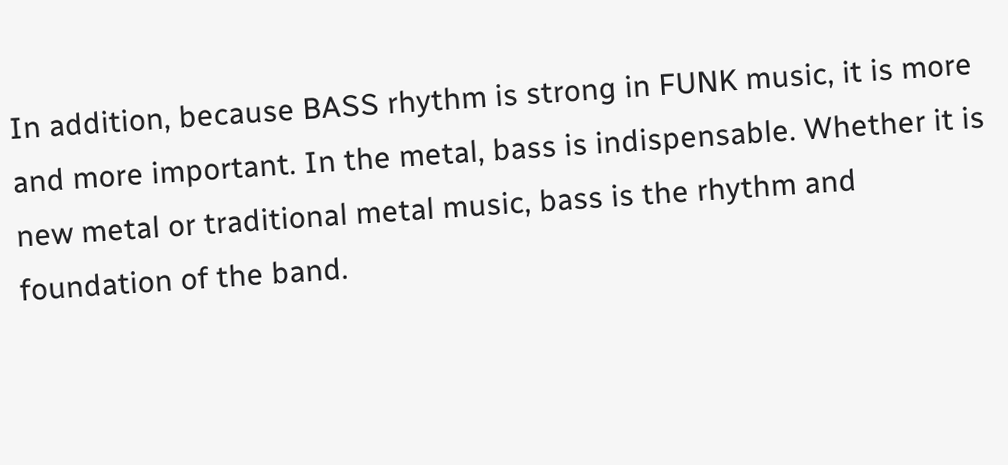In addition, because BASS rhythm is strong in FUNK music, it is more and more important. In the metal, bass is indispensable. Whether it is new metal or traditional metal music, bass is the rhythm and foundation of the band.